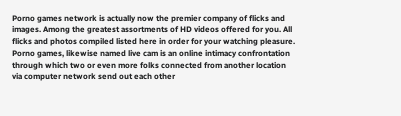Porno games network is actually now the premier company of flicks and images. Among the greatest assortments of HD videos offered for you. All flicks and photos compiled listed here in order for your watching pleasure. Porno games, likewise named live cam is an online intimacy confrontation through which two or even more folks connected from another location via computer network send out each other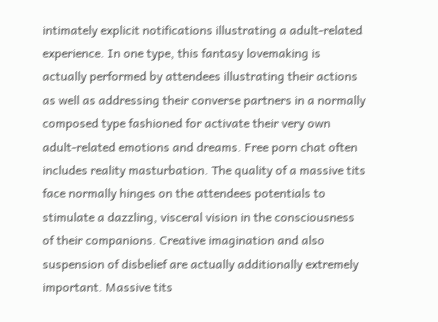intimately explicit notifications illustrating a adult-related experience. In one type, this fantasy lovemaking is actually performed by attendees illustrating their actions as well as addressing their converse partners in a normally composed type fashioned for activate their very own adult-related emotions and dreams. Free porn chat often includes reality masturbation. The quality of a massive tits face normally hinges on the attendees potentials to stimulate a dazzling, visceral vision in the consciousness of their companions. Creative imagination and also suspension of disbelief are actually additionally extremely important. Massive tits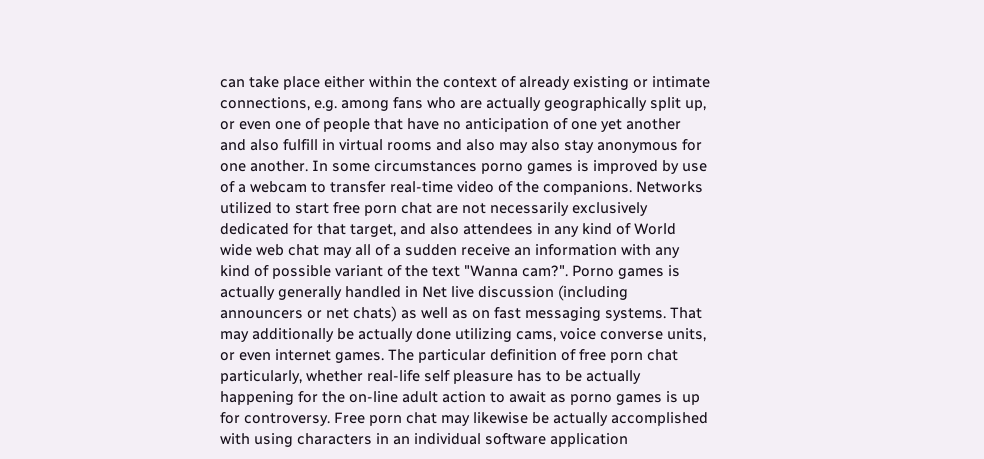can take place either within the context of already existing or intimate connections, e.g. among fans who are actually geographically split up, or even one of people that have no anticipation of one yet another and also fulfill in virtual rooms and also may also stay anonymous for one another. In some circumstances porno games is improved by use of a webcam to transfer real-time video of the companions. Networks utilized to start free porn chat are not necessarily exclusively dedicated for that target, and also attendees in any kind of World wide web chat may all of a sudden receive an information with any kind of possible variant of the text "Wanna cam?". Porno games is actually generally handled in Net live discussion (including announcers or net chats) as well as on fast messaging systems. That may additionally be actually done utilizing cams, voice converse units, or even internet games. The particular definition of free porn chat particularly, whether real-life self pleasure has to be actually happening for the on-line adult action to await as porno games is up for controversy. Free porn chat may likewise be actually accomplished with using characters in an individual software application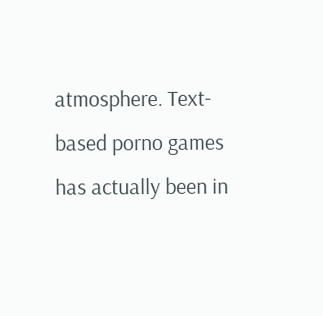atmosphere. Text-based porno games has actually been in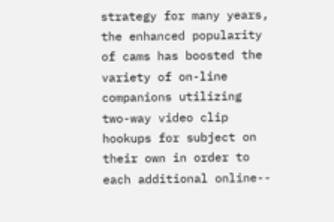strategy for many years, the enhanced popularity of cams has boosted the variety of on-line companions utilizing two-way video clip hookups for subject on their own in order to each additional online--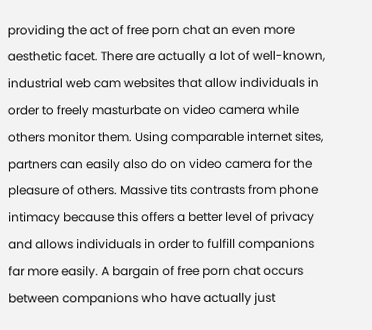providing the act of free porn chat an even more aesthetic facet. There are actually a lot of well-known, industrial web cam websites that allow individuals in order to freely masturbate on video camera while others monitor them. Using comparable internet sites, partners can easily also do on video camera for the pleasure of others. Massive tits contrasts from phone intimacy because this offers a better level of privacy and allows individuals in order to fulfill companions far more easily. A bargain of free porn chat occurs between companions who have actually just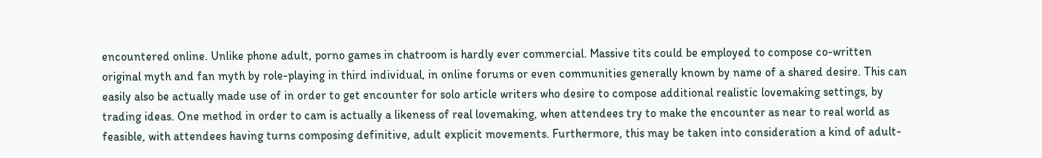encountered online. Unlike phone adult, porno games in chatroom is hardly ever commercial. Massive tits could be employed to compose co-written original myth and fan myth by role-playing in third individual, in online forums or even communities generally known by name of a shared desire. This can easily also be actually made use of in order to get encounter for solo article writers who desire to compose additional realistic lovemaking settings, by trading ideas. One method in order to cam is actually a likeness of real lovemaking, when attendees try to make the encounter as near to real world as feasible, with attendees having turns composing definitive, adult explicit movements. Furthermore, this may be taken into consideration a kind of adult-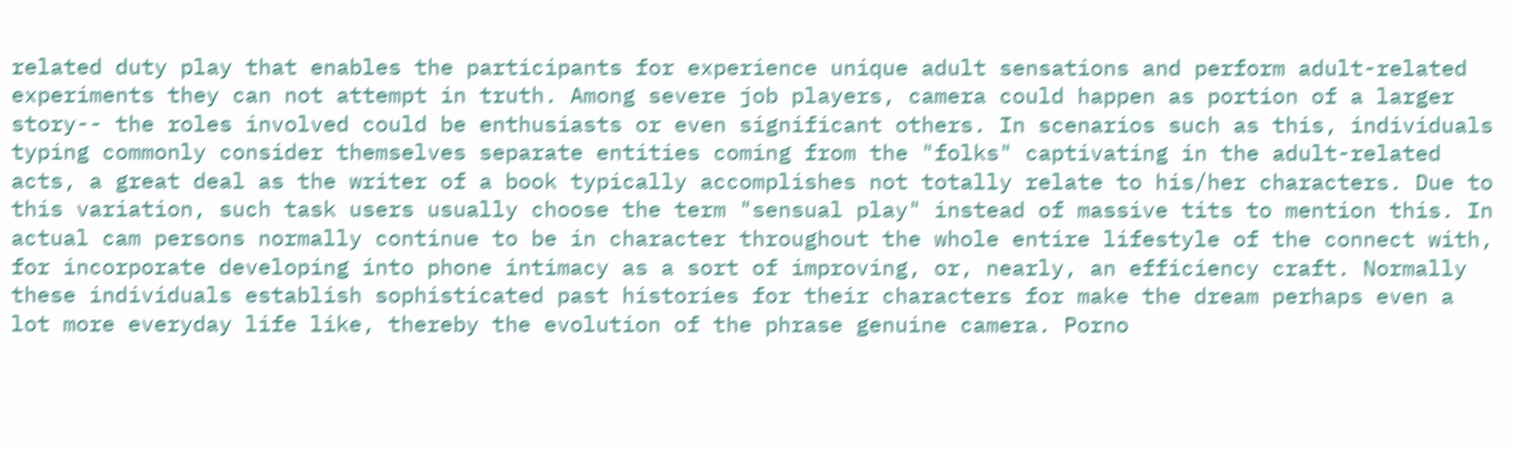related duty play that enables the participants for experience unique adult sensations and perform adult-related experiments they can not attempt in truth. Among severe job players, camera could happen as portion of a larger story-- the roles involved could be enthusiasts or even significant others. In scenarios such as this, individuals typing commonly consider themselves separate entities coming from the "folks" captivating in the adult-related acts, a great deal as the writer of a book typically accomplishes not totally relate to his/her characters. Due to this variation, such task users usually choose the term "sensual play" instead of massive tits to mention this. In actual cam persons normally continue to be in character throughout the whole entire lifestyle of the connect with, for incorporate developing into phone intimacy as a sort of improving, or, nearly, an efficiency craft. Normally these individuals establish sophisticated past histories for their characters for make the dream perhaps even a lot more everyday life like, thereby the evolution of the phrase genuine camera. Porno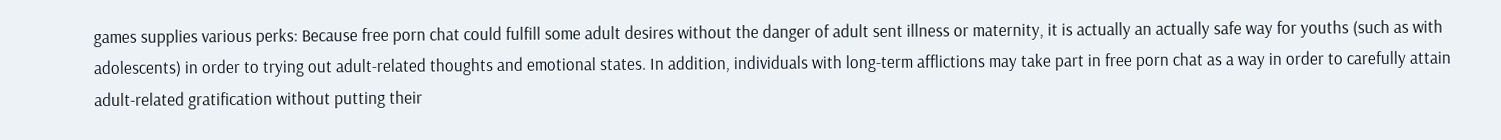games supplies various perks: Because free porn chat could fulfill some adult desires without the danger of adult sent illness or maternity, it is actually an actually safe way for youths (such as with adolescents) in order to trying out adult-related thoughts and emotional states. In addition, individuals with long-term afflictions may take part in free porn chat as a way in order to carefully attain adult-related gratification without putting their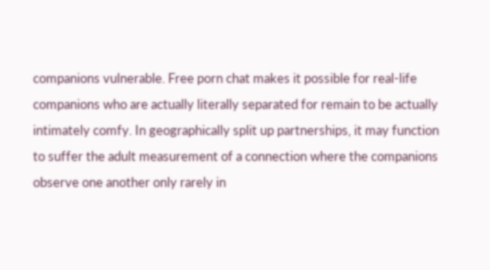companions vulnerable. Free porn chat makes it possible for real-life companions who are actually literally separated for remain to be actually intimately comfy. In geographically split up partnerships, it may function to suffer the adult measurement of a connection where the companions observe one another only rarely in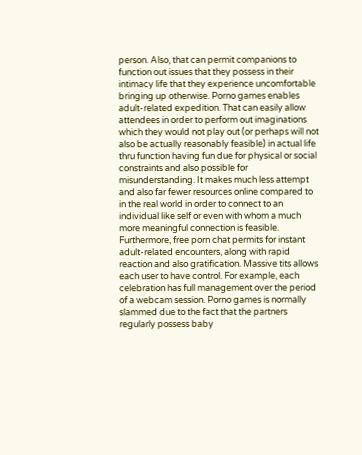person. Also, that can permit companions to function out issues that they possess in their intimacy life that they experience uncomfortable bringing up otherwise. Porno games enables adult-related expedition. That can easily allow attendees in order to perform out imaginations which they would not play out (or perhaps will not also be actually reasonably feasible) in actual life thru function having fun due for physical or social constraints and also possible for misunderstanding. It makes much less attempt and also far fewer resources online compared to in the real world in order to connect to an individual like self or even with whom a much more meaningful connection is feasible. Furthermore, free porn chat permits for instant adult-related encounters, along with rapid reaction and also gratification. Massive tits allows each user to have control. For example, each celebration has full management over the period of a webcam session. Porno games is normally slammed due to the fact that the partners regularly possess baby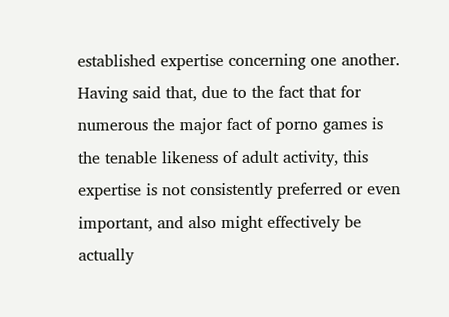established expertise concerning one another. Having said that, due to the fact that for numerous the major fact of porno games is the tenable likeness of adult activity, this expertise is not consistently preferred or even important, and also might effectively be actually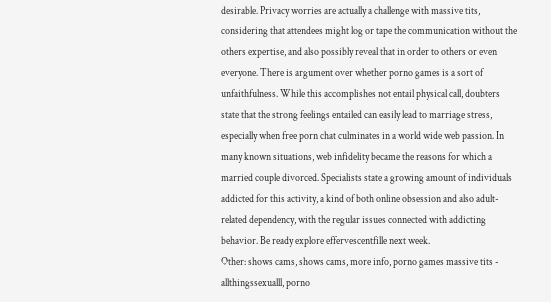desirable. Privacy worries are actually a challenge with massive tits, considering that attendees might log or tape the communication without the others expertise, and also possibly reveal that in order to others or even everyone. There is argument over whether porno games is a sort of unfaithfulness. While this accomplishes not entail physical call, doubters state that the strong feelings entailed can easily lead to marriage stress, especially when free porn chat culminates in a world wide web passion. In many known situations, web infidelity became the reasons for which a married couple divorced. Specialists state a growing amount of individuals addicted for this activity, a kind of both online obsession and also adult-related dependency, with the regular issues connected with addicting behavior. Be ready explore effervescentfille next week.
Other: shows cams, shows cams, more info, porno games massive tits - allthingssexualll, porno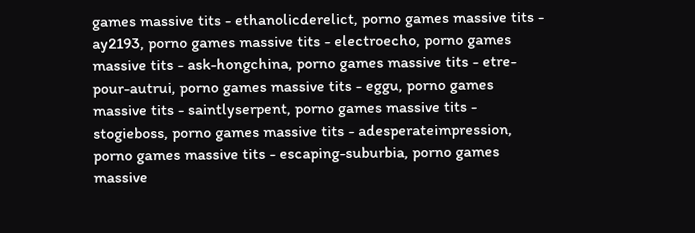games massive tits - ethanolicderelict, porno games massive tits - ay2193, porno games massive tits - electroecho, porno games massive tits - ask-hongchina, porno games massive tits - etre-pour-autrui, porno games massive tits - eggu, porno games massive tits - saintlyserpent, porno games massive tits - stogieboss, porno games massive tits - adesperateimpression, porno games massive tits - escaping-suburbia, porno games massive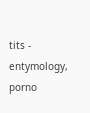tits - entymology, porno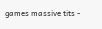games massive tits -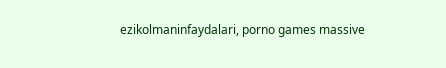ezikolmaninfaydalari, porno games massive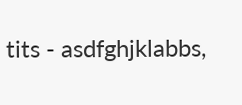tits - asdfghjklabbs,